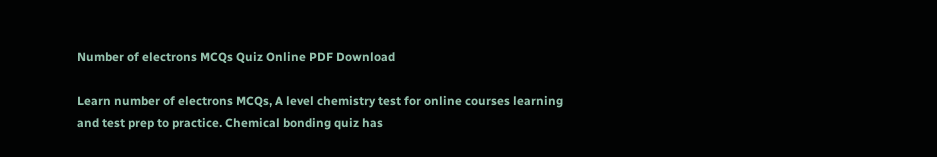Number of electrons MCQs Quiz Online PDF Download

Learn number of electrons MCQs, A level chemistry test for online courses learning and test prep to practice. Chemical bonding quiz has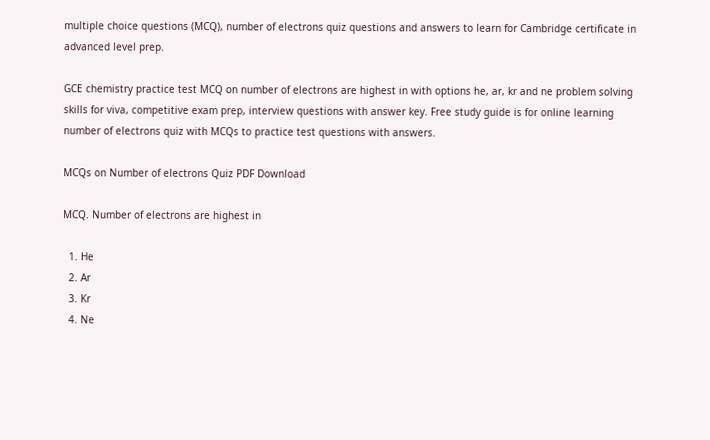multiple choice questions (MCQ), number of electrons quiz questions and answers to learn for Cambridge certificate in advanced level prep.

GCE chemistry practice test MCQ on number of electrons are highest in with options he, ar, kr and ne problem solving skills for viva, competitive exam prep, interview questions with answer key. Free study guide is for online learning number of electrons quiz with MCQs to practice test questions with answers.

MCQs on Number of electrons Quiz PDF Download

MCQ. Number of electrons are highest in

  1. He
  2. Ar
  3. Kr
  4. Ne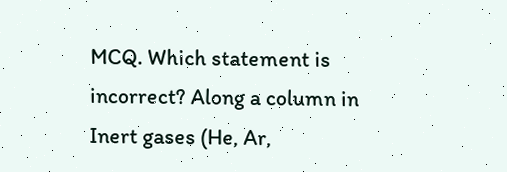MCQ. Which statement is incorrect? Along a column in Inert gases (He, Ar,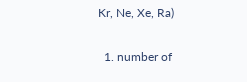Kr, Ne, Xe, Ra)

  1. number of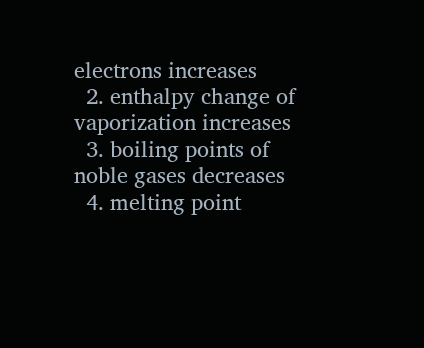electrons increases
  2. enthalpy change of vaporization increases
  3. boiling points of noble gases decreases
  4. melting point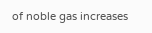of noble gas increases